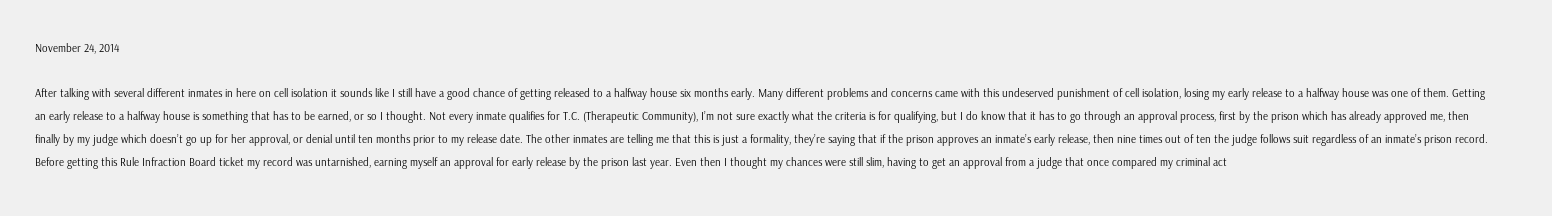November 24, 2014

After talking with several different inmates in here on cell isolation it sounds like I still have a good chance of getting released to a halfway house six months early. Many different problems and concerns came with this undeserved punishment of cell isolation, losing my early release to a halfway house was one of them. Getting an early release to a halfway house is something that has to be earned, or so I thought. Not every inmate qualifies for T.C. (Therapeutic Community), I’m not sure exactly what the criteria is for qualifying, but I do know that it has to go through an approval process, first by the prison which has already approved me, then finally by my judge which doesn’t go up for her approval, or denial until ten months prior to my release date. The other inmates are telling me that this is just a formality, they’re saying that if the prison approves an inmate’s early release, then nine times out of ten the judge follows suit regardless of an inmate’s prison record. Before getting this Rule Infraction Board ticket my record was untarnished, earning myself an approval for early release by the prison last year. Even then I thought my chances were still slim, having to get an approval from a judge that once compared my criminal act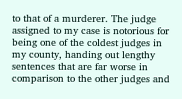to that of a murderer. The judge assigned to my case is notorious for being one of the coldest judges in my county, handing out lengthy sentences that are far worse in comparison to the other judges and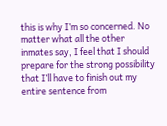this is why I’m so concerned. No matter what all the other inmates say, I feel that I should prepare for the strong possibility that I’ll have to finish out my entire sentence from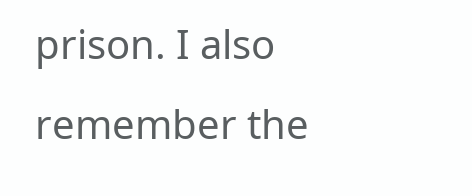prison. I also remember the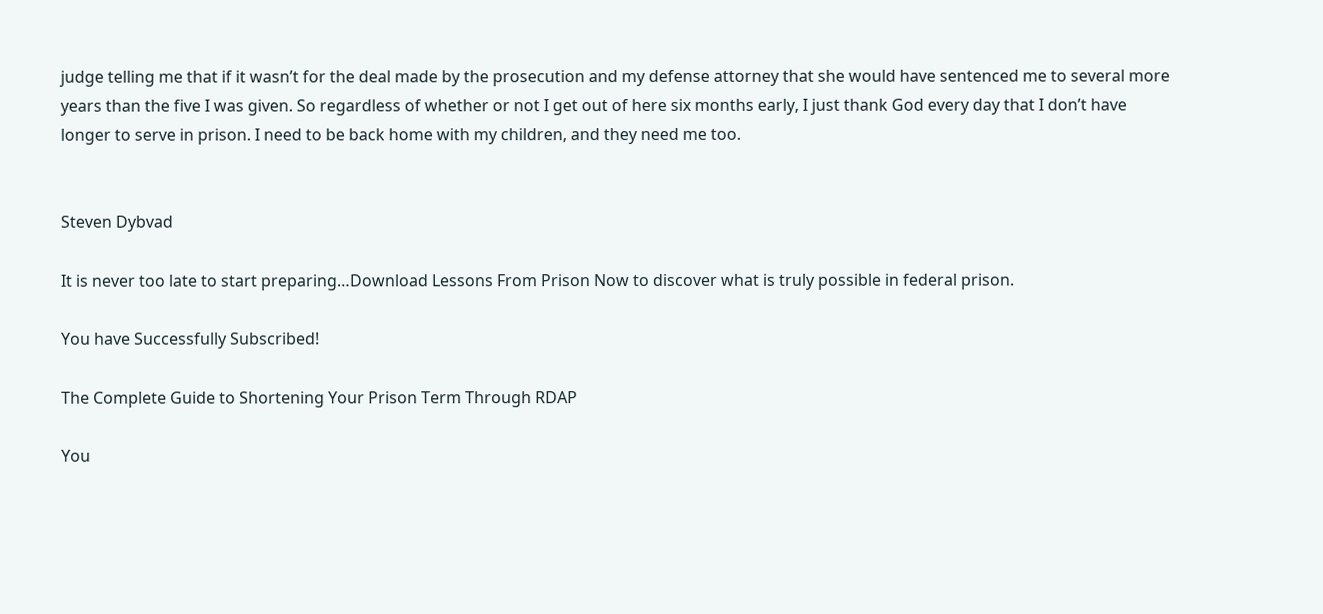judge telling me that if it wasn’t for the deal made by the prosecution and my defense attorney that she would have sentenced me to several more years than the five I was given. So regardless of whether or not I get out of here six months early, I just thank God every day that I don’t have longer to serve in prison. I need to be back home with my children, and they need me too.


Steven Dybvad

It is never too late to start preparing…Download Lessons From Prison Now to discover what is truly possible in federal prison.

You have Successfully Subscribed!

The Complete Guide to Shortening Your Prison Term Through RDAP

You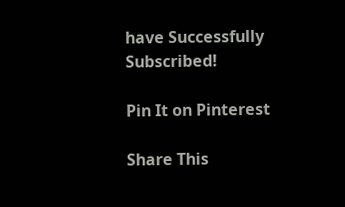have Successfully Subscribed!

Pin It on Pinterest

Share This